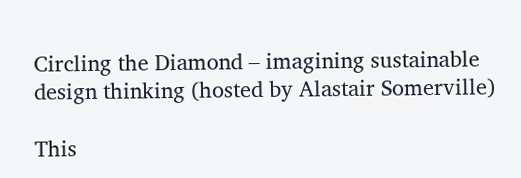Circling the Diamond – imagining sustainable design thinking (hosted by Alastair Somerville)

This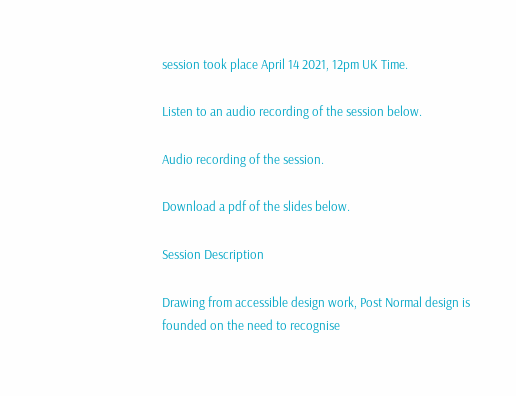session took place April 14 2021, 12pm UK Time.

Listen to an audio recording of the session below.

Audio recording of the session.

Download a pdf of the slides below.

Session Description

Drawing from accessible design work, Post Normal design is founded on the need to recognise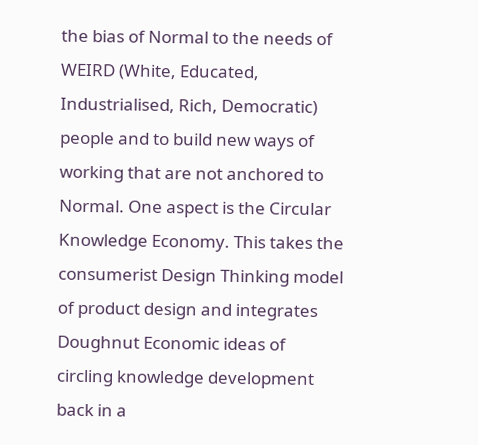the bias of Normal to the needs of WEIRD (White, Educated, Industrialised, Rich, Democratic) people and to build new ways of working that are not anchored to Normal. One aspect is the Circular Knowledge Economy. This takes the consumerist Design Thinking model of product design and integrates Doughnut Economic ideas of circling knowledge development back in a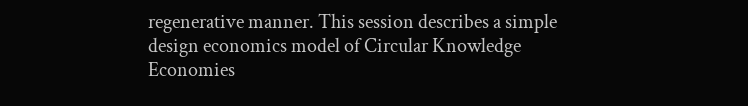regenerative manner. This session describes a simple design economics model of Circular Knowledge Economies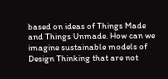based on ideas of Things Made and Things Unmade. How can we imagine sustainable models of Design Thinking that are not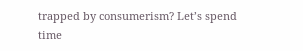trapped by consumerism? Let’s spend time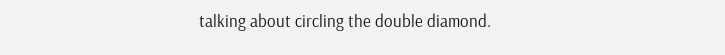talking about circling the double diamond.